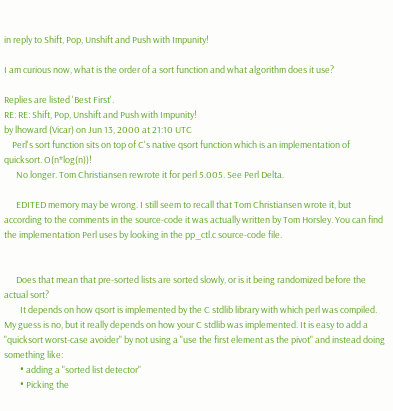in reply to Shift, Pop, Unshift and Push with Impunity!

I am curious now, what is the order of a sort function and what algorithm does it use?

Replies are listed 'Best First'.
RE: RE: Shift, Pop, Unshift and Push with Impunity!
by lhoward (Vicar) on Jun 13, 2000 at 21:10 UTC
    Perl's sort function sits on top of C's native qsort function which is an implementation of quicksort. O(n*log(n))!
      No longer. Tom Christiansen rewrote it for perl 5.005. See Perl Delta.

      EDITED memory may be wrong. I still seem to recall that Tom Christiansen wrote it, but according to the comments in the source-code it was actually written by Tom Horsley. You can find the implementation Perl uses by looking in the pp_ctl.c source-code file.


      Does that mean that pre-sorted lists are sorted slowly, or is it being randomized before the actual sort?
        It depends on how qsort is implemented by the C stdlib library with which perl was compiled. My guess is no, but it really depends on how your C stdlib was implemented. It is easy to add a "quicksort worst-case avoider" by not using a "use the first element as the pivot" and instead doing something like:
        • adding a "sorted list detector"
        • Picking the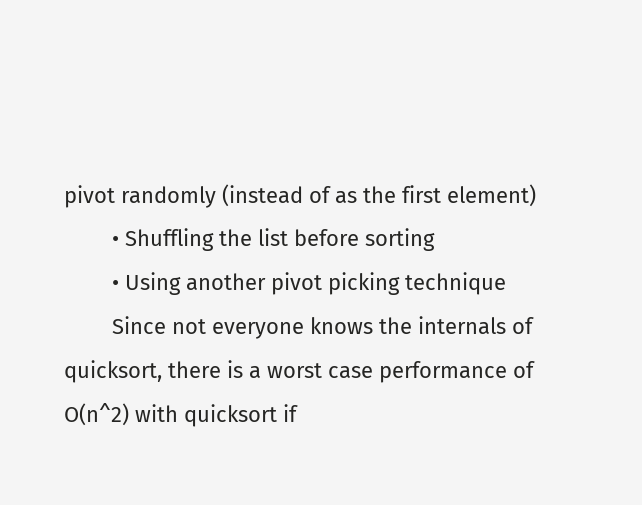pivot randomly (instead of as the first element)
        • Shuffling the list before sorting
        • Using another pivot picking technique
        Since not everyone knows the internals of quicksort, there is a worst case performance of O(n^2) with quicksort if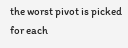the worst pivot is picked for each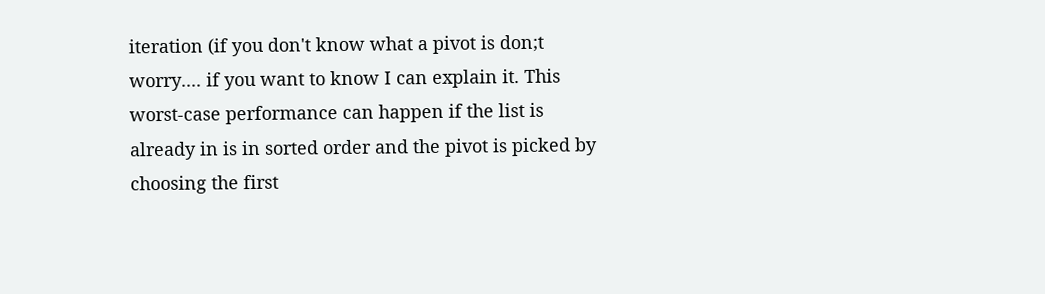iteration (if you don't know what a pivot is don;t worry.... if you want to know I can explain it. This worst-case performance can happen if the list is already in is in sorted order and the pivot is picked by choosing the first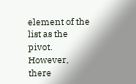element of the list as the pivot. However, there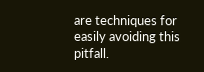are techniques for easily avoiding this pitfall.